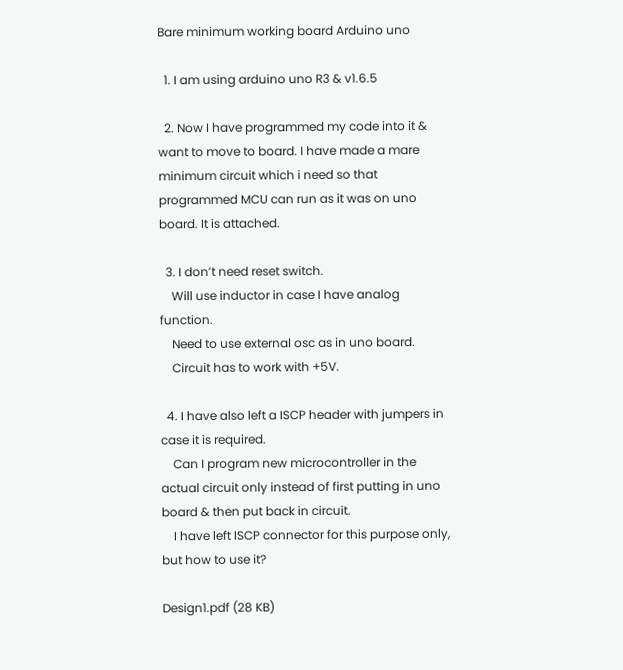Bare minimum working board Arduino uno

  1. I am using arduino uno R3 & v1.6.5

  2. Now I have programmed my code into it & want to move to board. I have made a mare minimum circuit which i need so that programmed MCU can run as it was on uno board. It is attached.

  3. I don’t need reset switch.
    Will use inductor in case I have analog function.
    Need to use external osc as in uno board.
    Circuit has to work with +5V.

  4. I have also left a ISCP header with jumpers in case it is required.
    Can I program new microcontroller in the actual circuit only instead of first putting in uno board & then put back in circuit.
    I have left ISCP connector for this purpose only, but how to use it?

Design1.pdf (28 KB)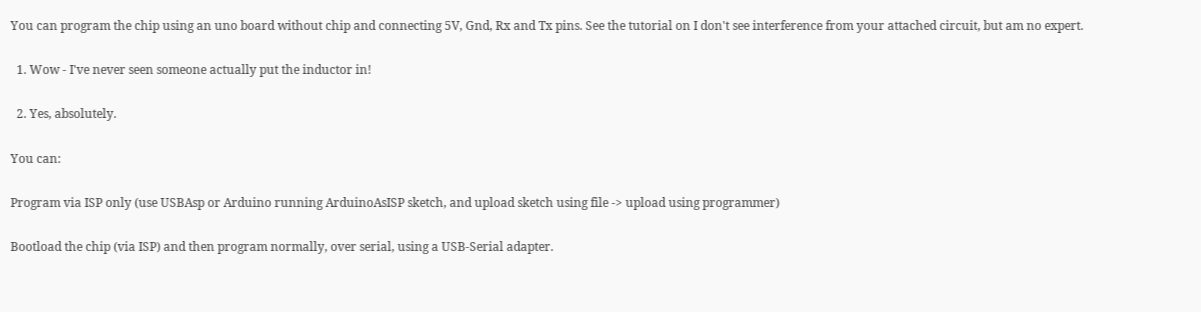You can program the chip using an uno board without chip and connecting 5V, Gnd, Rx and Tx pins. See the tutorial on I don't see interference from your attached circuit, but am no expert.

  1. Wow - I've never seen someone actually put the inductor in!

  2. Yes, absolutely.

You can:

Program via ISP only (use USBAsp or Arduino running ArduinoAsISP sketch, and upload sketch using file -> upload using programmer)

Bootload the chip (via ISP) and then program normally, over serial, using a USB-Serial adapter.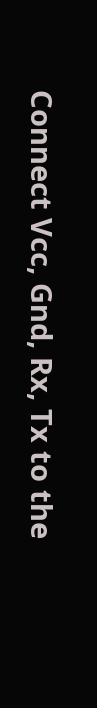Connect Vcc, Gnd, Rx, Tx to the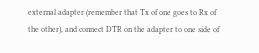external adapter (remember that Tx of one goes to Rx of the other), and connect DTR on the adapter to one side of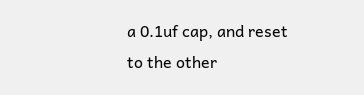a 0.1uf cap, and reset to the other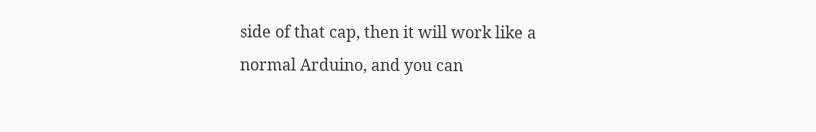side of that cap, then it will work like a normal Arduino, and you can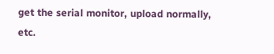get the serial monitor, upload normally, etc.